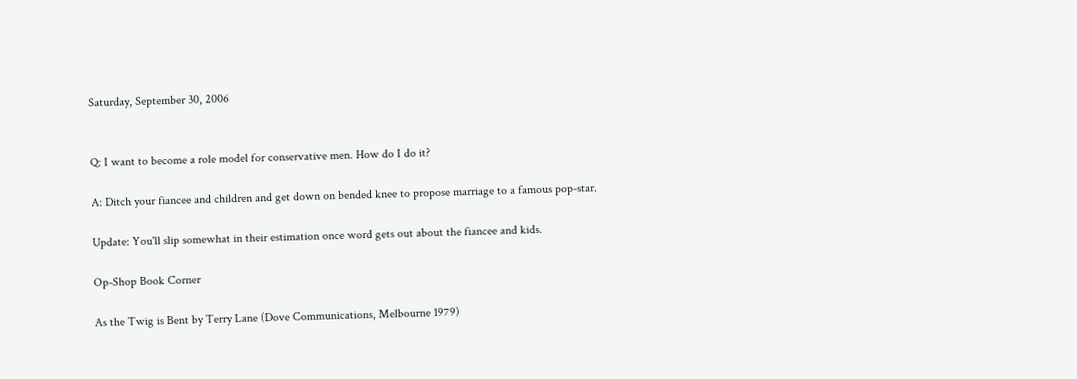Saturday, September 30, 2006


Q: I want to become a role model for conservative men. How do I do it?

A: Ditch your fiancee and children and get down on bended knee to propose marriage to a famous pop-star.

Update: You'll slip somewhat in their estimation once word gets out about the fiancee and kids.

Op-Shop Book Corner

As the Twig is Bent by Terry Lane (Dove Communications, Melbourne 1979)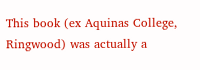This book (ex Aquinas College, Ringwood) was actually a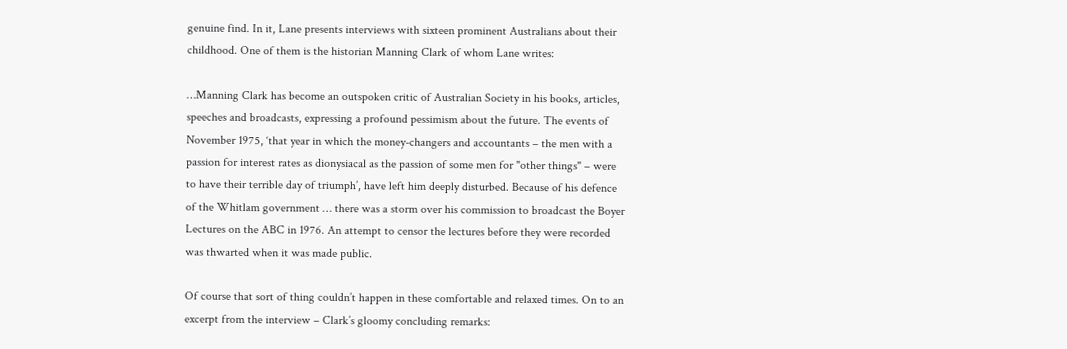genuine find. In it, Lane presents interviews with sixteen prominent Australians about their childhood. One of them is the historian Manning Clark of whom Lane writes:

…Manning Clark has become an outspoken critic of Australian Society in his books, articles, speeches and broadcasts, expressing a profound pessimism about the future. The events of November 1975, ‘that year in which the money-changers and accountants – the men with a passion for interest rates as dionysiacal as the passion of some men for "other things" – were to have their terrible day of triumph’, have left him deeply disturbed. Because of his defence of the Whitlam government … there was a storm over his commission to broadcast the Boyer Lectures on the ABC in 1976. An attempt to censor the lectures before they were recorded was thwarted when it was made public.

Of course that sort of thing couldn’t happen in these comfortable and relaxed times. On to an excerpt from the interview – Clark’s gloomy concluding remarks: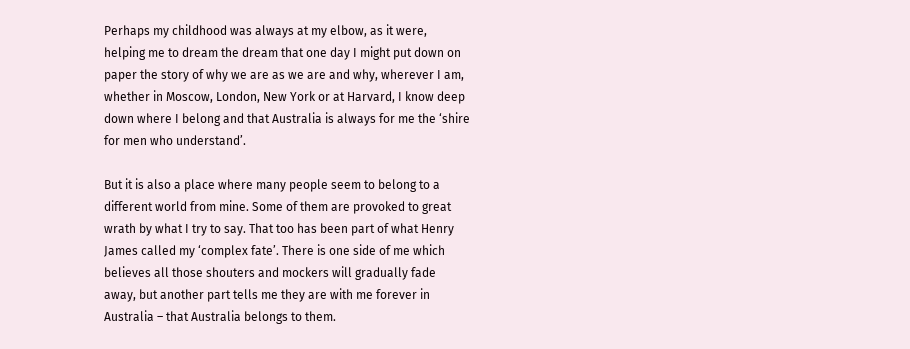Perhaps my childhood was always at my elbow, as it were, helping me to dream the dream that one day I might put down on paper the story of why we are as we are and why, wherever I am, whether in Moscow, London, New York or at Harvard, I know deep down where I belong and that Australia is always for me the ‘shire for men who understand’.

But it is also a place where many people seem to belong to a different world from mine. Some of them are provoked to great wrath by what I try to say. That too has been part of what Henry James called my ‘complex fate’. There is one side of me which believes all those shouters and mockers will gradually fade away, but another part tells me they are with me forever in Australia – that Australia belongs to them.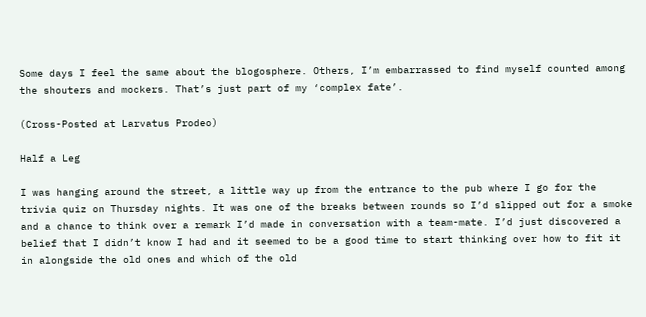Some days I feel the same about the blogosphere. Others, I’m embarrassed to find myself counted among the shouters and mockers. That’s just part of my ‘complex fate’.

(Cross-Posted at Larvatus Prodeo)

Half a Leg

I was hanging around the street, a little way up from the entrance to the pub where I go for the trivia quiz on Thursday nights. It was one of the breaks between rounds so I’d slipped out for a smoke and a chance to think over a remark I’d made in conversation with a team-mate. I’d just discovered a belief that I didn’t know I had and it seemed to be a good time to start thinking over how to fit it in alongside the old ones and which of the old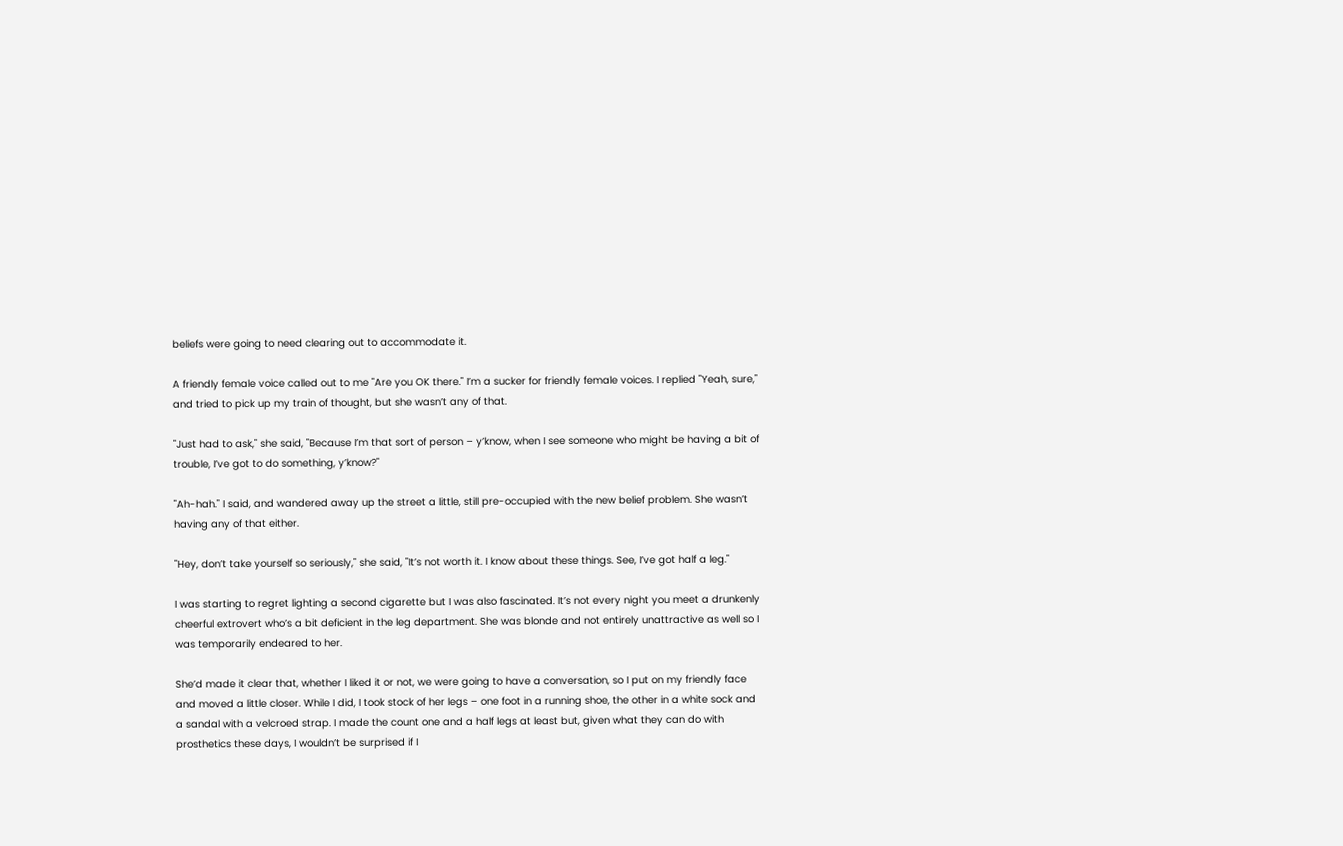beliefs were going to need clearing out to accommodate it.

A friendly female voice called out to me "Are you OK there." I’m a sucker for friendly female voices. I replied "Yeah, sure," and tried to pick up my train of thought, but she wasn’t any of that.

"Just had to ask," she said, "Because I’m that sort of person – y’know, when I see someone who might be having a bit of trouble, I’ve got to do something, y’know?"

"Ah-hah." I said, and wandered away up the street a little, still pre-occupied with the new belief problem. She wasn’t having any of that either.

"Hey, don’t take yourself so seriously," she said, "It’s not worth it. I know about these things. See, I’ve got half a leg."

I was starting to regret lighting a second cigarette but I was also fascinated. It’s not every night you meet a drunkenly cheerful extrovert who’s a bit deficient in the leg department. She was blonde and not entirely unattractive as well so I was temporarily endeared to her.

She’d made it clear that, whether I liked it or not, we were going to have a conversation, so I put on my friendly face and moved a little closer. While I did, I took stock of her legs – one foot in a running shoe, the other in a white sock and a sandal with a velcroed strap. I made the count one and a half legs at least but, given what they can do with prosthetics these days, I wouldn’t be surprised if I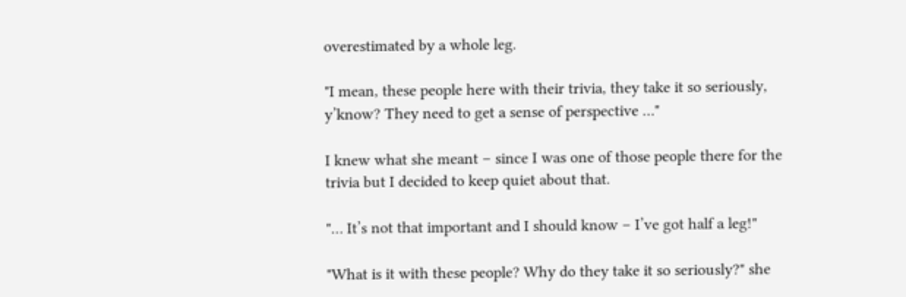overestimated by a whole leg.

"I mean, these people here with their trivia, they take it so seriously, y’know? They need to get a sense of perspective …"

I knew what she meant – since I was one of those people there for the trivia but I decided to keep quiet about that.

"… It’s not that important and I should know – I’ve got half a leg!"

"What is it with these people? Why do they take it so seriously?" she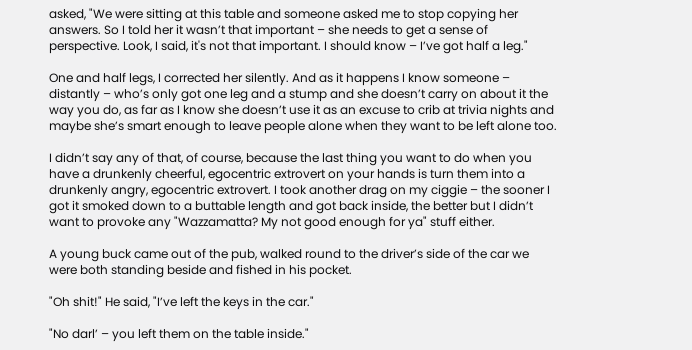asked, "We were sitting at this table and someone asked me to stop copying her answers. So I told her it wasn’t that important – she needs to get a sense of perspective. Look, I said, it's not that important. I should know – I’ve got half a leg."

One and half legs, I corrected her silently. And as it happens I know someone – distantly – who’s only got one leg and a stump and she doesn’t carry on about it the way you do, as far as I know she doesn’t use it as an excuse to crib at trivia nights and maybe she’s smart enough to leave people alone when they want to be left alone too.

I didn’t say any of that, of course, because the last thing you want to do when you have a drunkenly cheerful, egocentric extrovert on your hands is turn them into a drunkenly angry, egocentric extrovert. I took another drag on my ciggie – the sooner I got it smoked down to a buttable length and got back inside, the better but I didn’t want to provoke any "Wazzamatta? My not good enough for ya" stuff either.

A young buck came out of the pub, walked round to the driver’s side of the car we were both standing beside and fished in his pocket.

"Oh shit!" He said, "I’ve left the keys in the car."

"No darl’ – you left them on the table inside."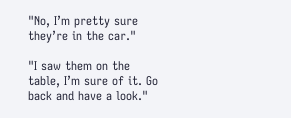"No, I’m pretty sure they’re in the car."

"I saw them on the table, I’m sure of it. Go back and have a look."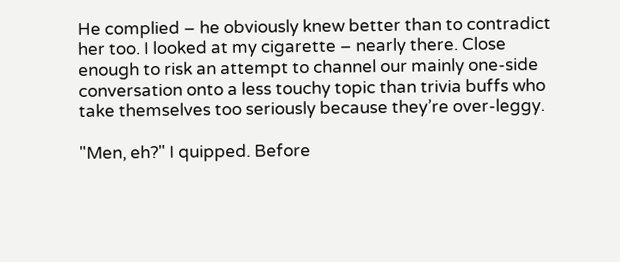He complied – he obviously knew better than to contradict her too. I looked at my cigarette – nearly there. Close enough to risk an attempt to channel our mainly one-side conversation onto a less touchy topic than trivia buffs who take themselves too seriously because they’re over-leggy.

"Men, eh?" I quipped. Before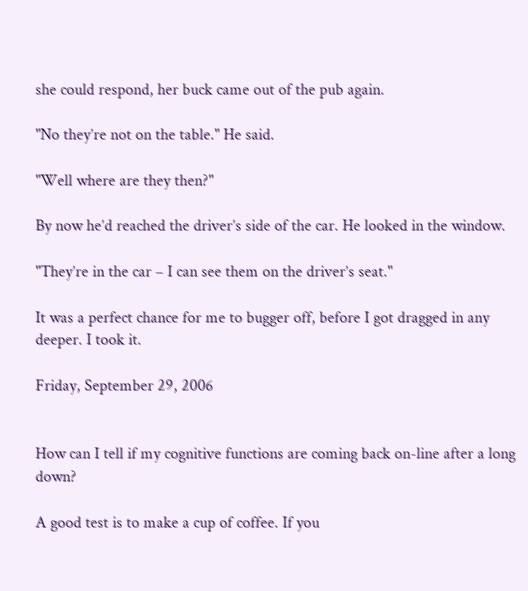she could respond, her buck came out of the pub again.

"No they’re not on the table." He said.

"Well where are they then?"

By now he’d reached the driver’s side of the car. He looked in the window.

"They’re in the car – I can see them on the driver’s seat."

It was a perfect chance for me to bugger off, before I got dragged in any deeper. I took it.

Friday, September 29, 2006


How can I tell if my cognitive functions are coming back on-line after a long down?

A good test is to make a cup of coffee. If you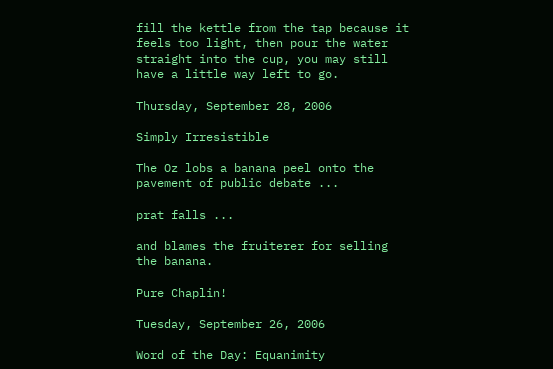fill the kettle from the tap because it feels too light, then pour the water straight into the cup, you may still have a little way left to go.

Thursday, September 28, 2006

Simply Irresistible

The Oz lobs a banana peel onto the pavement of public debate ...

prat falls ...

and blames the fruiterer for selling the banana.

Pure Chaplin!

Tuesday, September 26, 2006

Word of the Day: Equanimity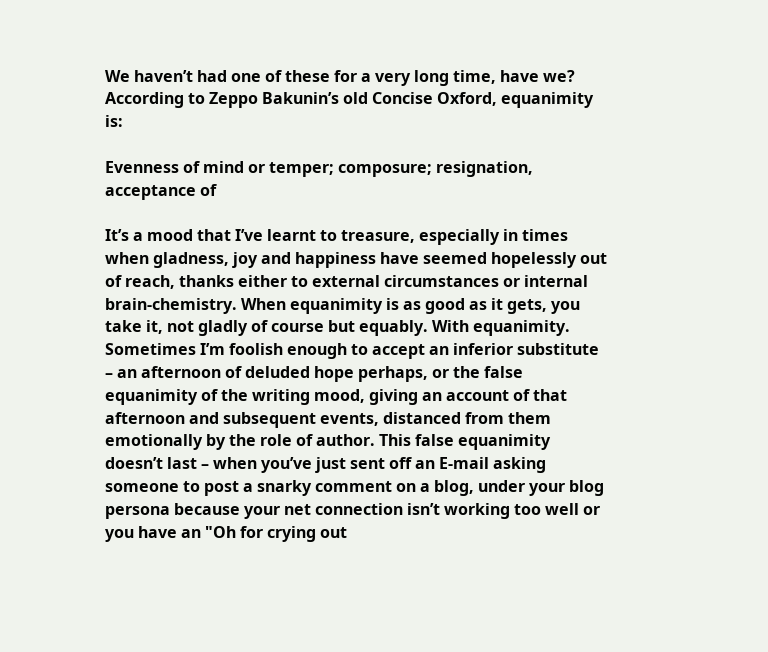We haven’t had one of these for a very long time, have we? According to Zeppo Bakunin’s old Concise Oxford, equanimity is:

Evenness of mind or temper; composure; resignation, acceptance of

It’s a mood that I’ve learnt to treasure, especially in times when gladness, joy and happiness have seemed hopelessly out of reach, thanks either to external circumstances or internal brain-chemistry. When equanimity is as good as it gets, you take it, not gladly of course but equably. With equanimity.
Sometimes I’m foolish enough to accept an inferior substitute – an afternoon of deluded hope perhaps, or the false equanimity of the writing mood, giving an account of that afternoon and subsequent events, distanced from them emotionally by the role of author. This false equanimity doesn’t last – when you’ve just sent off an E-mail asking someone to post a snarky comment on a blog, under your blog persona because your net connection isn’t working too well or you have an "Oh for crying out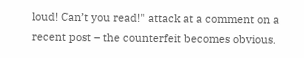loud! Can’t you read!" attack at a comment on a recent post – the counterfeit becomes obvious.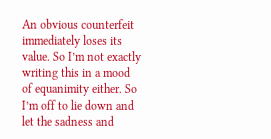An obvious counterfeit immediately loses its value. So I’m not exactly writing this in a mood of equanimity either. So I’m off to lie down and let the sadness and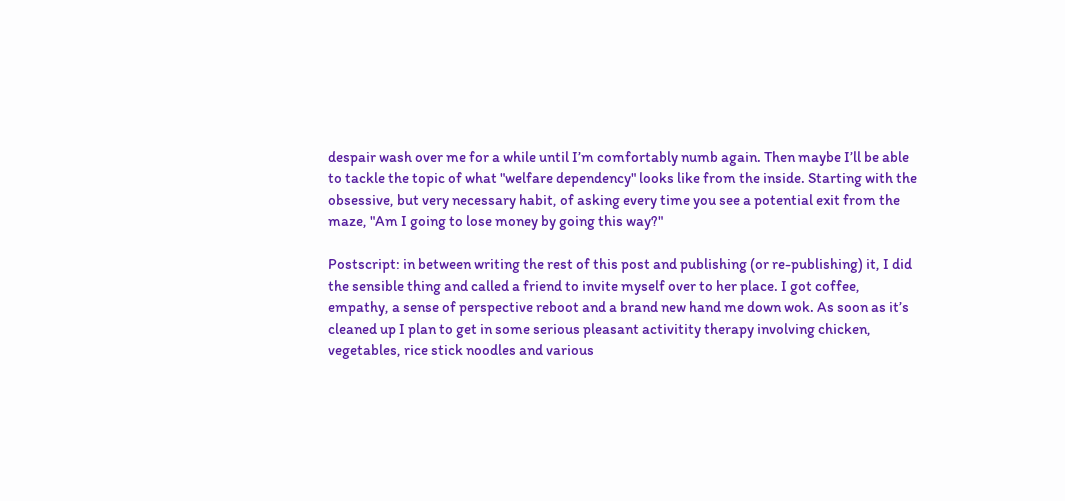despair wash over me for a while until I’m comfortably numb again. Then maybe I’ll be able to tackle the topic of what "welfare dependency" looks like from the inside. Starting with the obsessive, but very necessary habit, of asking every time you see a potential exit from the maze, "Am I going to lose money by going this way?"

Postscript: in between writing the rest of this post and publishing (or re-publishing) it, I did the sensible thing and called a friend to invite myself over to her place. I got coffee, empathy, a sense of perspective reboot and a brand new hand me down wok. As soon as it’s cleaned up I plan to get in some serious pleasant activitity therapy involving chicken, vegetables, rice stick noodles and various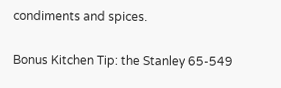condiments and spices.

Bonus Kitchen Tip: the Stanley 65-549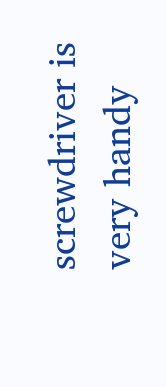screwdriver is very handy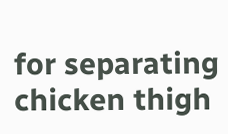for separating chicken thigh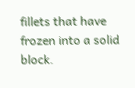fillets that have frozen into a solid block.